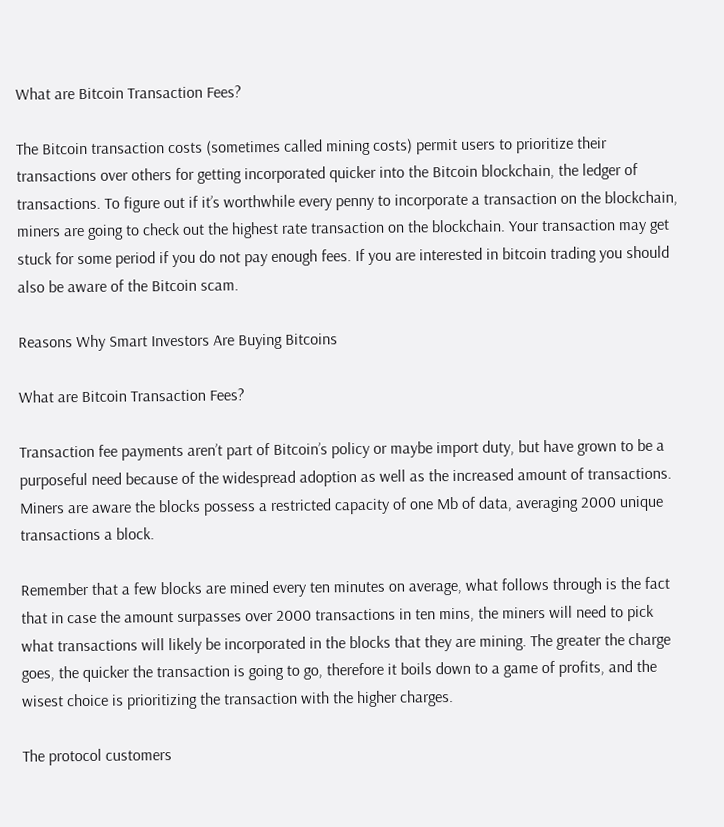What are Bitcoin Transaction Fees?

The Bitcoin transaction costs (sometimes called mining costs) permit users to prioritize their transactions over others for getting incorporated quicker into the Bitcoin blockchain, the ledger of transactions. To figure out if it’s worthwhile every penny to incorporate a transaction on the blockchain, miners are going to check out the highest rate transaction on the blockchain. Your transaction may get stuck for some period if you do not pay enough fees. If you are interested in bitcoin trading you should also be aware of the Bitcoin scam.

Reasons Why Smart Investors Are Buying Bitcoins

What are Bitcoin Transaction Fees?

Transaction fee payments aren’t part of Bitcoin’s policy or maybe import duty, but have grown to be a purposeful need because of the widespread adoption as well as the increased amount of transactions. Miners are aware the blocks possess a restricted capacity of one Mb of data, averaging 2000 unique transactions a block.

Remember that a few blocks are mined every ten minutes on average, what follows through is the fact that in case the amount surpasses over 2000 transactions in ten mins, the miners will need to pick what transactions will likely be incorporated in the blocks that they are mining. The greater the charge goes, the quicker the transaction is going to go, therefore it boils down to a game of profits, and the wisest choice is prioritizing the transaction with the higher charges.

The protocol customers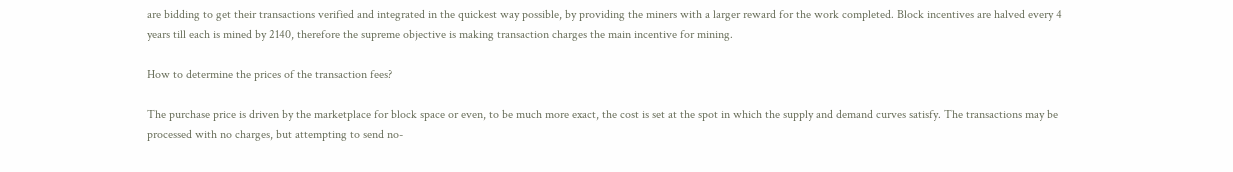are bidding to get their transactions verified and integrated in the quickest way possible, by providing the miners with a larger reward for the work completed. Block incentives are halved every 4 years till each is mined by 2140, therefore the supreme objective is making transaction charges the main incentive for mining.

How to determine the prices of the transaction fees?

The purchase price is driven by the marketplace for block space or even, to be much more exact, the cost is set at the spot in which the supply and demand curves satisfy. The transactions may be processed with no charges, but attempting to send no-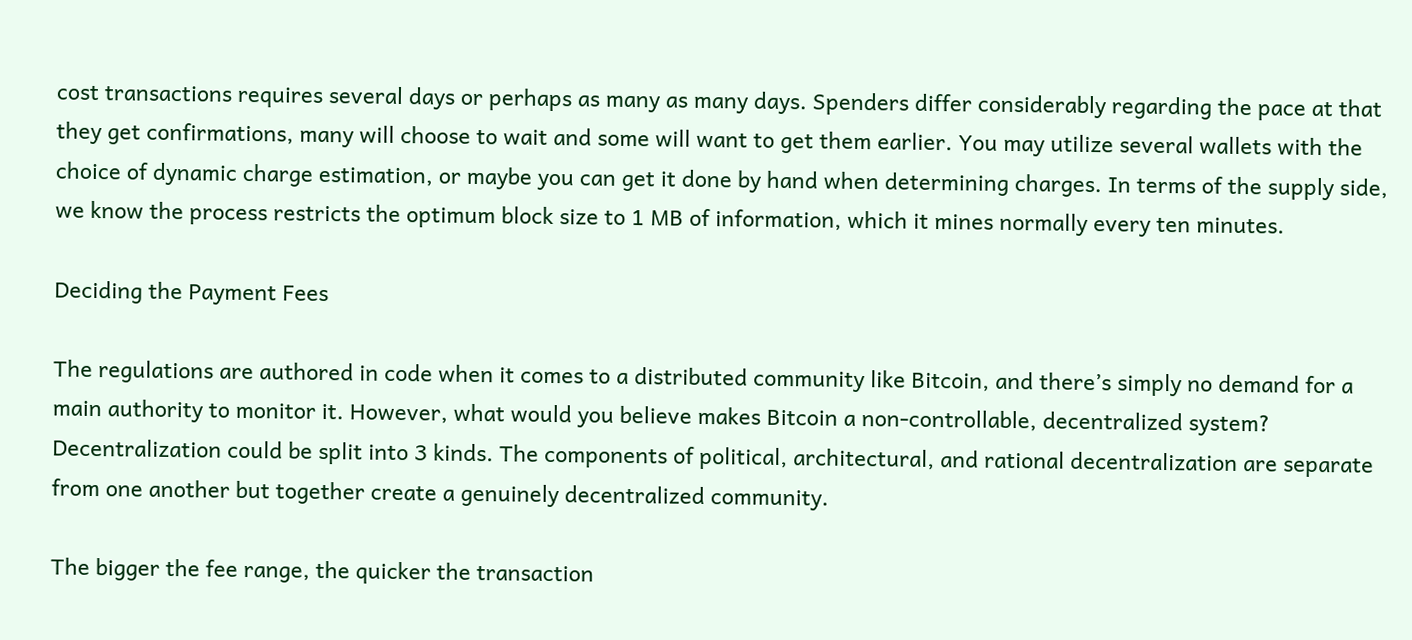cost transactions requires several days or perhaps as many as many days. Spenders differ considerably regarding the pace at that they get confirmations, many will choose to wait and some will want to get them earlier. You may utilize several wallets with the choice of dynamic charge estimation, or maybe you can get it done by hand when determining charges. In terms of the supply side, we know the process restricts the optimum block size to 1 MB of information, which it mines normally every ten minutes.

Deciding the Payment Fees

The regulations are authored in code when it comes to a distributed community like Bitcoin, and there’s simply no demand for a main authority to monitor it. However, what would you believe makes Bitcoin a non-controllable, decentralized system? Decentralization could be split into 3 kinds. The components of political, architectural, and rational decentralization are separate from one another but together create a genuinely decentralized community.

The bigger the fee range, the quicker the transaction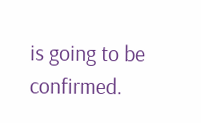is going to be confirmed.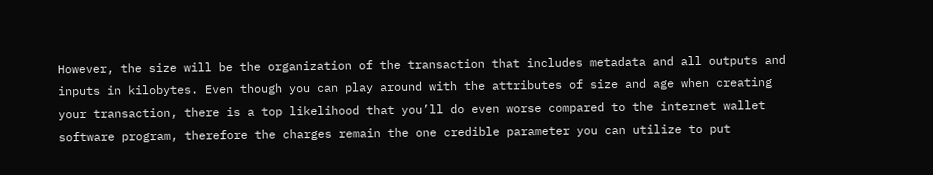However, the size will be the organization of the transaction that includes metadata and all outputs and inputs in kilobytes. Even though you can play around with the attributes of size and age when creating your transaction, there is a top likelihood that you’ll do even worse compared to the internet wallet software program, therefore the charges remain the one credible parameter you can utilize to put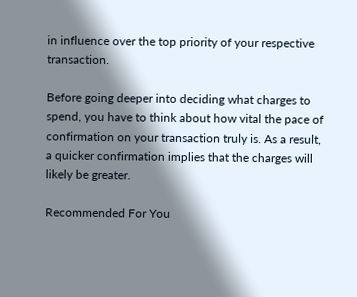in influence over the top priority of your respective transaction.

Before going deeper into deciding what charges to spend, you have to think about how vital the pace of confirmation on your transaction truly is. As a result, a quicker confirmation implies that the charges will likely be greater.

Recommended For You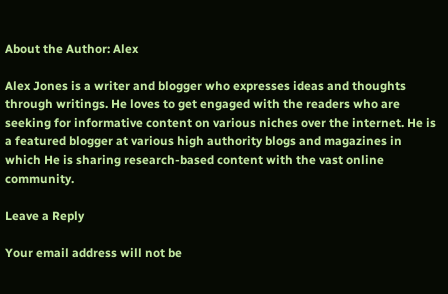About the Author: Alex

Alex Jones is a writer and blogger who expresses ideas and thoughts through writings. He loves to get engaged with the readers who are seeking for informative content on various niches over the internet. He is a featured blogger at various high authority blogs and magazines in which He is sharing research-based content with the vast online community.

Leave a Reply

Your email address will not be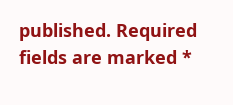published. Required fields are marked *